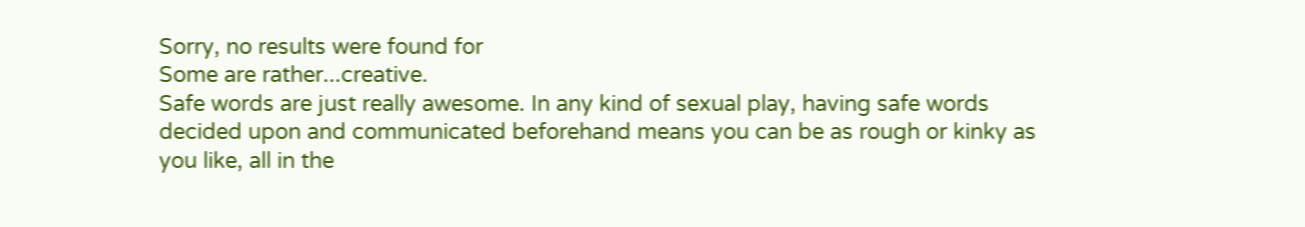Sorry, no results were found for
Some are rather...creative.
Safe words are just really awesome. In any kind of sexual play, having safe words decided upon and communicated beforehand means you can be as rough or kinky as you like, all in the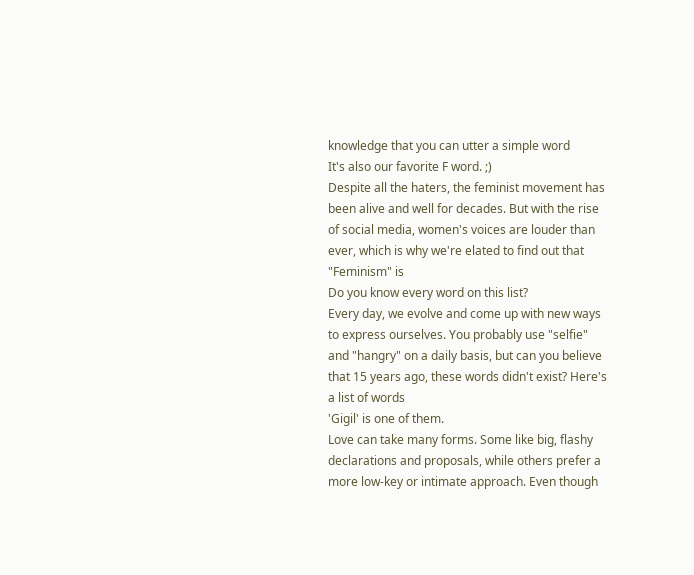knowledge that you can utter a simple word
It's also our favorite F word. ;)
Despite all the haters, the feminist movement has been alive and well for decades. But with the rise of social media, women's voices are louder than ever, which is why we're elated to find out that "Feminism" is
Do you know every word on this list?
Every day, we evolve and come up with new ways to express ourselves. You probably use "selfie" and "hangry" on a daily basis, but can you believe that 15 years ago, these words didn't exist? Here's a list of words
'Gigil' is one of them.
Love can take many forms. Some like big, flashy declarations and proposals, while others prefer a more low-key or intimate approach. Even though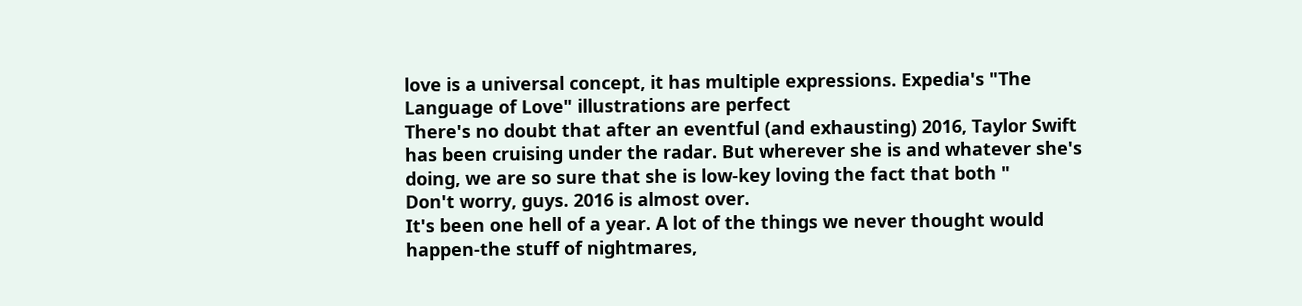love is a universal concept, it has multiple expressions. Expedia's "The Language of Love" illustrations are perfect
There's no doubt that after an eventful (and exhausting) 2016, Taylor Swift has been cruising under the radar. But wherever she is and whatever she's doing, we are so sure that she is low-key loving the fact that both "
Don't worry, guys. 2016 is almost over.
It's been one hell of a year. A lot of the things we never thought would happen-the stuff of nightmares,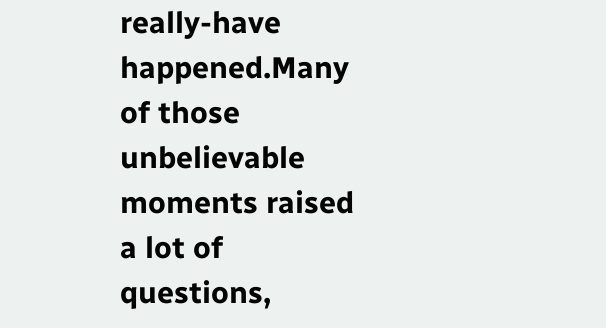really-have happened.Many of those unbelievable moments raised a lot of questions,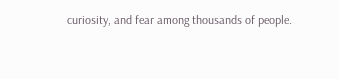curiosity, and fear among thousands of people.